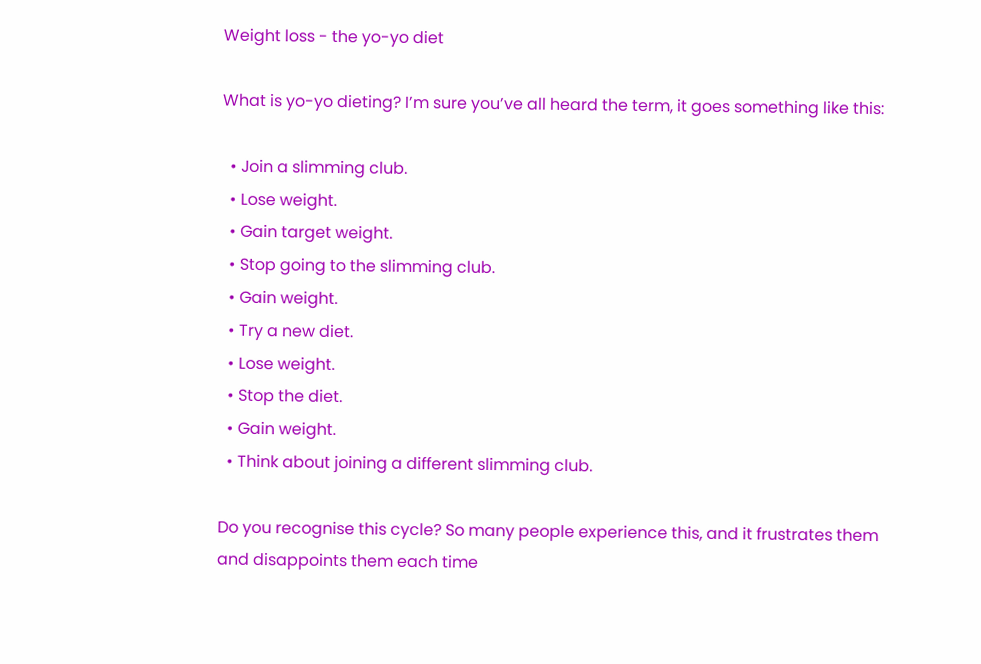Weight loss - the yo-yo diet

What is yo-yo dieting? I’m sure you’ve all heard the term, it goes something like this:

  • Join a slimming club.
  • Lose weight.
  • Gain target weight.
  • Stop going to the slimming club.
  • Gain weight.
  • Try a new diet.
  • Lose weight.
  • Stop the diet.
  • Gain weight.
  • Think about joining a different slimming club.

Do you recognise this cycle? So many people experience this, and it frustrates them and disappoints them each time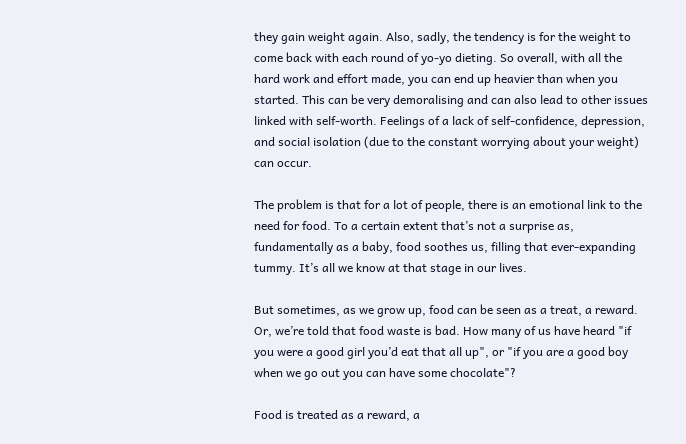they gain weight again. Also, sadly, the tendency is for the weight to come back with each round of yo-yo dieting. So overall, with all the hard work and effort made, you can end up heavier than when you started. This can be very demoralising and can also lead to other issues linked with self-worth. Feelings of a lack of self-confidence, depression, and social isolation (due to the constant worrying about your weight) can occur.

The problem is that for a lot of people, there is an emotional link to the need for food. To a certain extent that’s not a surprise as, fundamentally as a baby, food soothes us, filling that ever-expanding tummy. It’s all we know at that stage in our lives.

But sometimes, as we grow up, food can be seen as a treat, a reward. Or, we’re told that food waste is bad. How many of us have heard "if you were a good girl you’d eat that all up", or "if you are a good boy when we go out you can have some chocolate"?

Food is treated as a reward, a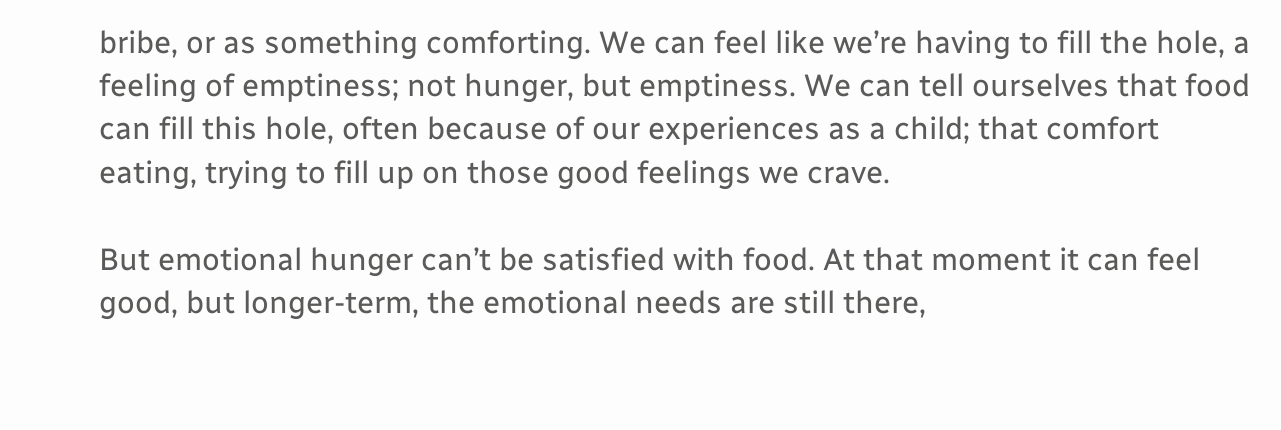bribe, or as something comforting. We can feel like we’re having to fill the hole, a feeling of emptiness; not hunger, but emptiness. We can tell ourselves that food can fill this hole, often because of our experiences as a child; that comfort eating, trying to fill up on those good feelings we crave.

But emotional hunger can’t be satisfied with food. At that moment it can feel good, but longer-term, the emotional needs are still there,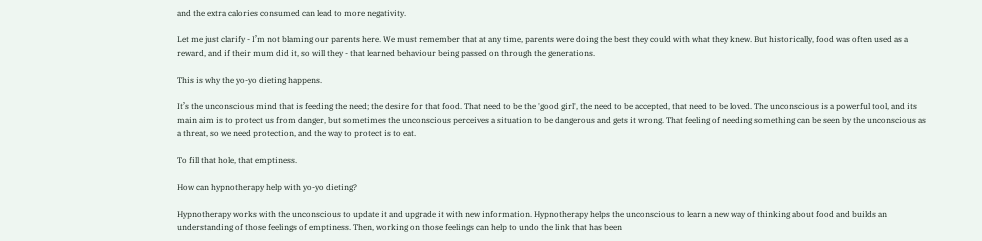and the extra calories consumed can lead to more negativity.

Let me just clarify - I’m not blaming our parents here. We must remember that at any time, parents were doing the best they could with what they knew. But historically, food was often used as a reward, and if their mum did it, so will they - that learned behaviour being passed on through the generations.

This is why the yo-yo dieting happens.

It’s the unconscious mind that is feeding the need; the desire for that food. That need to be the 'good girl', the need to be accepted, that need to be loved. The unconscious is a powerful tool, and its main aim is to protect us from danger, but sometimes the unconscious perceives a situation to be dangerous and gets it wrong. That feeling of needing something can be seen by the unconscious as a threat, so we need protection, and the way to protect is to eat.

To fill that hole, that emptiness.

How can hypnotherapy help with yo-yo dieting?

Hypnotherapy works with the unconscious to update it and upgrade it with new information. Hypnotherapy helps the unconscious to learn a new way of thinking about food and builds an understanding of those feelings of emptiness. Then, working on those feelings can help to undo the link that has been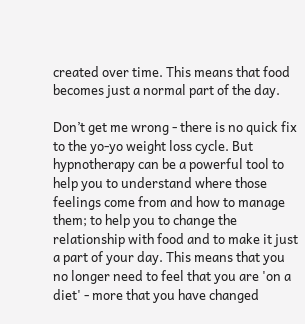created over time. This means that food becomes just a normal part of the day.

Don’t get me wrong - there is no quick fix to the yo-yo weight loss cycle. But hypnotherapy can be a powerful tool to help you to understand where those feelings come from and how to manage them; to help you to change the relationship with food and to make it just a part of your day. This means that you no longer need to feel that you are 'on a diet' - more that you have changed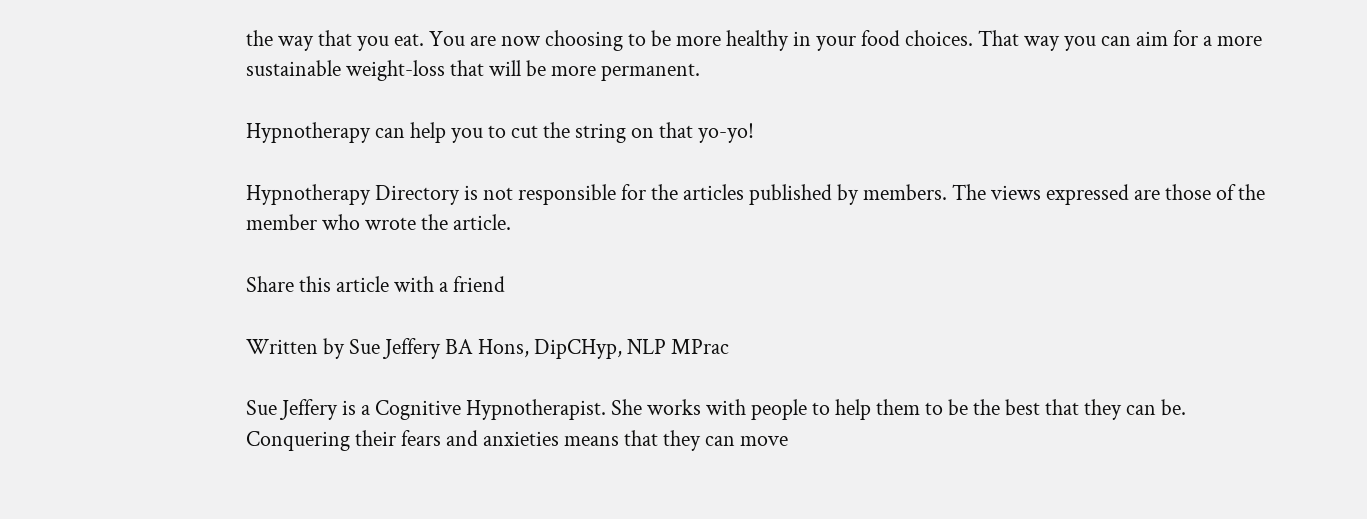the way that you eat. You are now choosing to be more healthy in your food choices. That way you can aim for a more sustainable weight-loss that will be more permanent.

Hypnotherapy can help you to cut the string on that yo-yo!

Hypnotherapy Directory is not responsible for the articles published by members. The views expressed are those of the member who wrote the article.

Share this article with a friend

Written by Sue Jeffery BA Hons, DipCHyp, NLP MPrac

Sue Jeffery is a Cognitive Hypnotherapist. She works with people to help them to be the best that they can be. Conquering their fears and anxieties means that they can move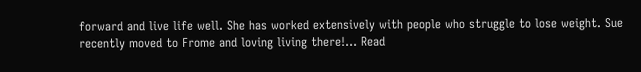forward and live life well. She has worked extensively with people who struggle to lose weight. Sue recently moved to Frome and loving living there!… Read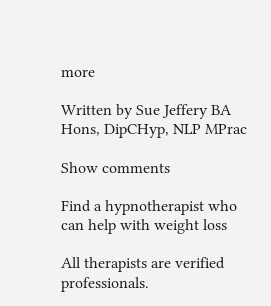more

Written by Sue Jeffery BA Hons, DipCHyp, NLP MPrac

Show comments

Find a hypnotherapist who can help with weight loss

All therapists are verified professionals.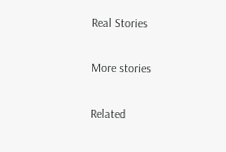Real Stories

More stories

Related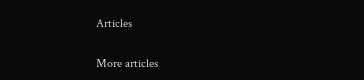Articles

More articles